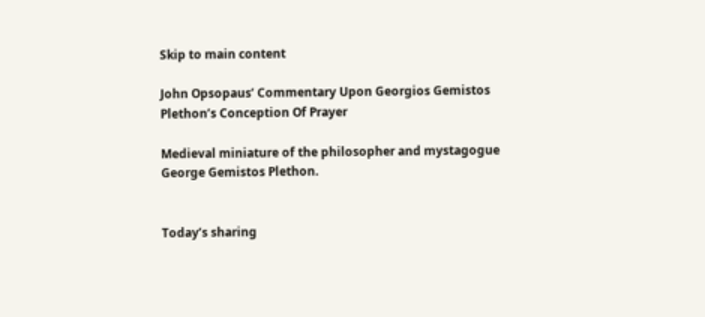Skip to main content

John Opsopaus’ Commentary Upon Georgios Gemistos Plethon’s Conception Of Prayer

Medieval miniature of the philosopher and mystagogue George Gemistos Plethon.


Today’s sharing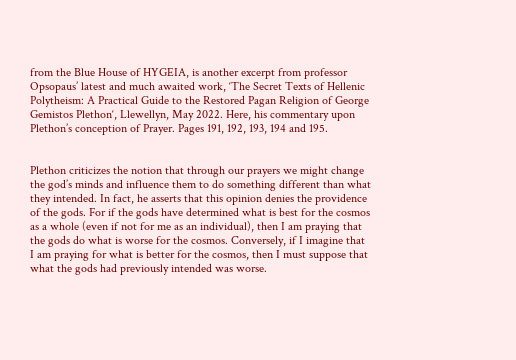from the Blue House of HYGEIA, is another excerpt from professor Opsopaus’ latest and much awaited work, ‘The Secret Texts of Hellenic Polytheism: A Practical Guide to the Restored Pagan Religion of George Gemistos Plethon‘, Llewellyn, May 2022. Here, his commentary upon Plethon’s conception of Prayer. Pages 191, 192, 193, 194 and 195.


Plethon criticizes the notion that through our prayers we might change the god’s minds and influence them to do something different than what they intended. In fact, he asserts that this opinion denies the providence of the gods. For if the gods have determined what is best for the cosmos as a whole (even if not for me as an individual), then I am praying that the gods do what is worse for the cosmos. Conversely, if I imagine that I am praying for what is better for the cosmos, then I must suppose that what the gods had previously intended was worse.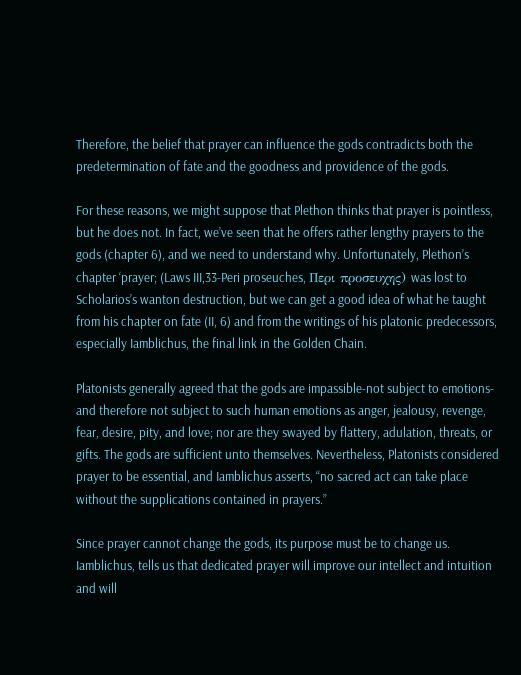Therefore, the belief that prayer can influence the gods contradicts both the predetermination of fate and the goodness and providence of the gods.

For these reasons, we might suppose that Plethon thinks that prayer is pointless, but he does not. In fact, we’ve seen that he offers rather lengthy prayers to the gods (chapter 6), and we need to understand why. Unfortunately, Plethon’s chapter ‘prayer; (Laws III,33-Peri proseuches, Περι προσευχης) was lost to Scholarios’s wanton destruction, but we can get a good idea of what he taught from his chapter on fate (II, 6) and from the writings of his platonic predecessors, especially Iamblichus, the final link in the Golden Chain.

Platonists generally agreed that the gods are impassible-not subject to emotions- and therefore not subject to such human emotions as anger, jealousy, revenge, fear, desire, pity, and love; nor are they swayed by flattery, adulation, threats, or gifts. The gods are sufficient unto themselves. Nevertheless, Platonists considered prayer to be essential, and Iamblichus asserts, “no sacred act can take place without the supplications contained in prayers.”

Since prayer cannot change the gods, its purpose must be to change us. Iamblichus, tells us that dedicated prayer will improve our intellect and intuition and will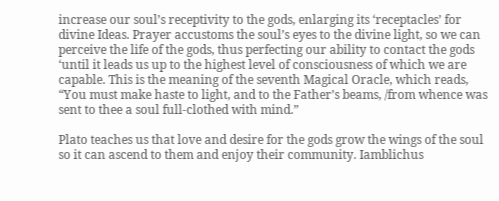increase our soul’s receptivity to the gods, enlarging its ‘receptacles’ for divine Ideas. Prayer accustoms the soul’s eyes to the divine light, so we can perceive the life of the gods, thus perfecting our ability to contact the gods ‘until it leads us up to the highest level of consciousness of which we are capable. This is the meaning of the seventh Magical Oracle, which reads, “You must make haste to light, and to the Father’s beams, /from whence was sent to thee a soul full-clothed with mind.”

Plato teaches us that love and desire for the gods grow the wings of the soul so it can ascend to them and enjoy their community. Iamblichus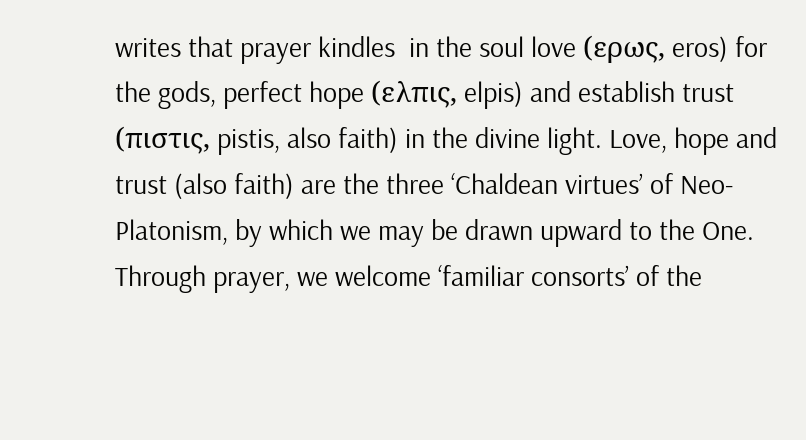writes that prayer kindles  in the soul love (ερως, eros) for the gods, perfect hope (ελπις, elpis) and establish trust (πιστις, pistis, also faith) in the divine light. Love, hope and trust (also faith) are the three ‘Chaldean virtues’ of Neo-Platonism, by which we may be drawn upward to the One. Through prayer, we welcome ‘familiar consorts’ of the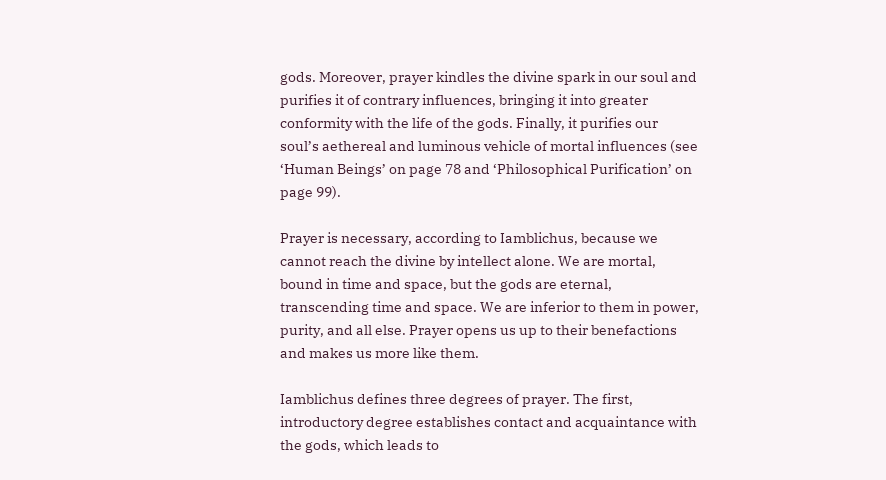gods. Moreover, prayer kindles the divine spark in our soul and purifies it of contrary influences, bringing it into greater conformity with the life of the gods. Finally, it purifies our soul’s aethereal and luminous vehicle of mortal influences (see ‘Human Beings’ on page 78 and ‘Philosophical Purification’ on page 99).

Prayer is necessary, according to Iamblichus, because we cannot reach the divine by intellect alone. We are mortal, bound in time and space, but the gods are eternal, transcending time and space. We are inferior to them in power, purity, and all else. Prayer opens us up to their benefactions and makes us more like them.

Iamblichus defines three degrees of prayer. The first, introductory degree establishes contact and acquaintance with the gods, which leads to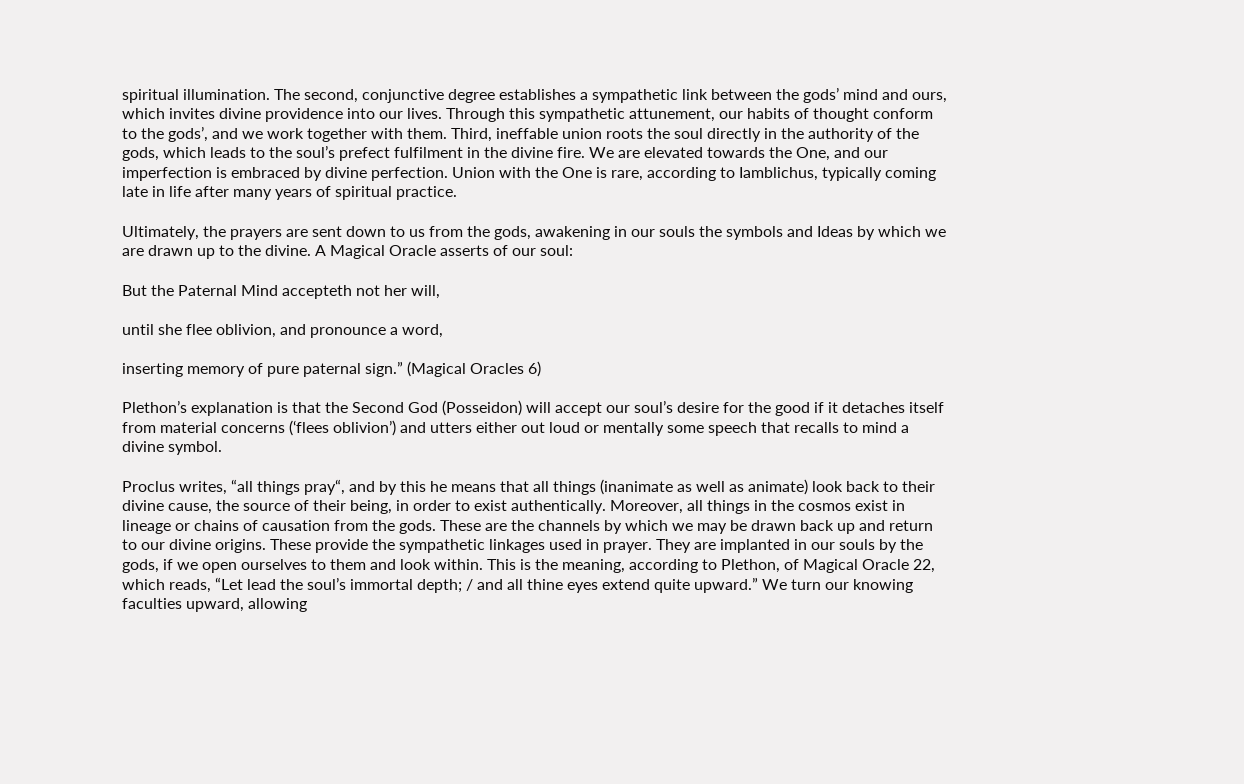spiritual illumination. The second, conjunctive degree establishes a sympathetic link between the gods’ mind and ours, which invites divine providence into our lives. Through this sympathetic attunement, our habits of thought conform to the gods’, and we work together with them. Third, ineffable union roots the soul directly in the authority of the gods, which leads to the soul’s prefect fulfilment in the divine fire. We are elevated towards the One, and our imperfection is embraced by divine perfection. Union with the One is rare, according to Iamblichus, typically coming late in life after many years of spiritual practice.

Ultimately, the prayers are sent down to us from the gods, awakening in our souls the symbols and Ideas by which we are drawn up to the divine. A Magical Oracle asserts of our soul:

But the Paternal Mind accepteth not her will,

until she flee oblivion, and pronounce a word,

inserting memory of pure paternal sign.” (Magical Oracles 6)

Plethon’s explanation is that the Second God (Posseidon) will accept our soul’s desire for the good if it detaches itself from material concerns (‘flees oblivion’) and utters either out loud or mentally some speech that recalls to mind a divine symbol.

Proclus writes, “all things pray“, and by this he means that all things (inanimate as well as animate) look back to their divine cause, the source of their being, in order to exist authentically. Moreover, all things in the cosmos exist in lineage or chains of causation from the gods. These are the channels by which we may be drawn back up and return to our divine origins. These provide the sympathetic linkages used in prayer. They are implanted in our souls by the gods, if we open ourselves to them and look within. This is the meaning, according to Plethon, of Magical Oracle 22, which reads, “Let lead the soul’s immortal depth; / and all thine eyes extend quite upward.” We turn our knowing faculties upward, allowing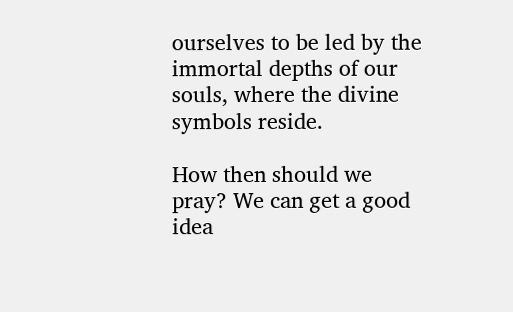ourselves to be led by the immortal depths of our souls, where the divine symbols reside.

How then should we pray? We can get a good idea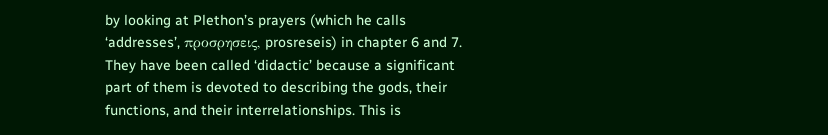by looking at Plethon’s prayers (which he calls ‘addresses’, προσρησεις, prosreseis) in chapter 6 and 7. They have been called ‘didactic’ because a significant part of them is devoted to describing the gods, their functions, and their interrelationships. This is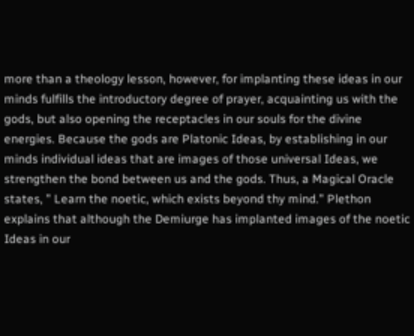more than a theology lesson, however, for implanting these ideas in our minds fulfills the introductory degree of prayer, acquainting us with the gods, but also opening the receptacles in our souls for the divine energies. Because the gods are Platonic Ideas, by establishing in our minds individual ideas that are images of those universal Ideas, we strengthen the bond between us and the gods. Thus, a Magical Oracle states, ” Learn the noetic, which exists beyond thy mind.” Plethon explains that although the Demiurge has implanted images of the noetic Ideas in our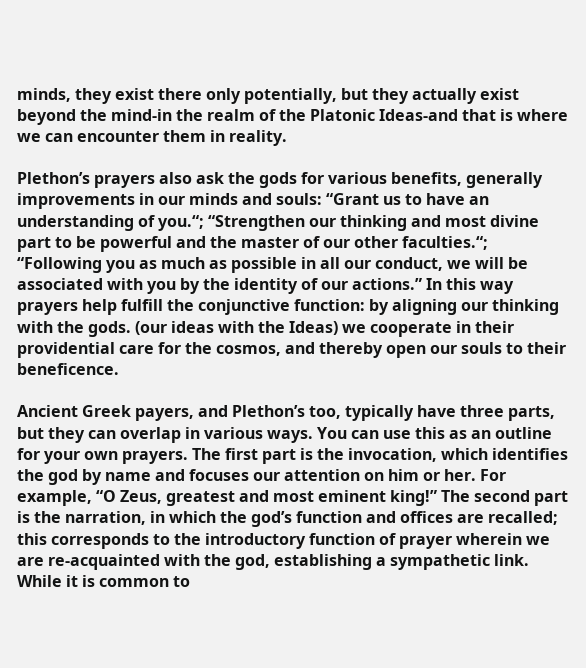minds, they exist there only potentially, but they actually exist beyond the mind-in the realm of the Platonic Ideas-and that is where we can encounter them in reality.

Plethon’s prayers also ask the gods for various benefits, generally improvements in our minds and souls: “Grant us to have an understanding of you.“; “Strengthen our thinking and most divine part to be powerful and the master of our other faculties.“; “Following you as much as possible in all our conduct, we will be associated with you by the identity of our actions.” In this way prayers help fulfill the conjunctive function: by aligning our thinking with the gods. (our ideas with the Ideas) we cooperate in their providential care for the cosmos, and thereby open our souls to their beneficence.

Ancient Greek payers, and Plethon’s too, typically have three parts, but they can overlap in various ways. You can use this as an outline for your own prayers. The first part is the invocation, which identifies the god by name and focuses our attention on him or her. For example, “O Zeus, greatest and most eminent king!” The second part is the narration, in which the god’s function and offices are recalled; this corresponds to the introductory function of prayer wherein we are re-acquainted with the god, establishing a sympathetic link. While it is common to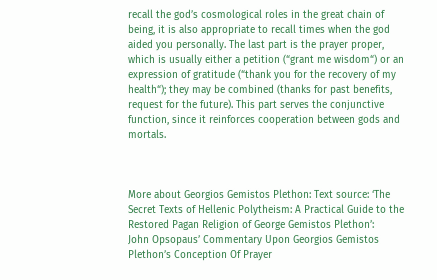recall the god’s cosmological roles in the great chain of being, it is also appropriate to recall times when the god aided you personally. The last part is the prayer proper, which is usually either a petition (“grant me wisdom“) or an expression of gratitude (“thank you for the recovery of my health“); they may be combined (thanks for past benefits, request for the future). This part serves the conjunctive function, since it reinforces cooperation between gods and mortals.



More about Georgios Gemistos Plethon: Text source: ‘The Secret Texts of Hellenic Polytheism: A Practical Guide to the Restored Pagan Religion of George Gemistos Plethon’:
John Opsopaus’ Commentary Upon Georgios Gemistos Plethon’s Conception Of Prayer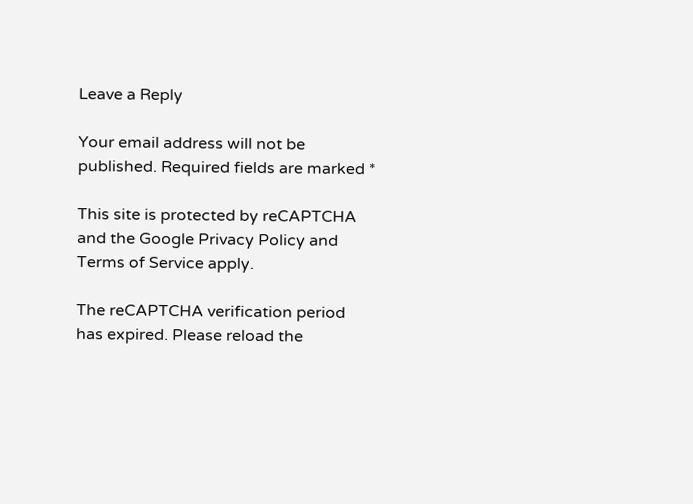Leave a Reply

Your email address will not be published. Required fields are marked *

This site is protected by reCAPTCHA and the Google Privacy Policy and Terms of Service apply.

The reCAPTCHA verification period has expired. Please reload the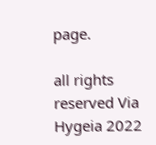page.

all rights reserved Via Hygeia 2022